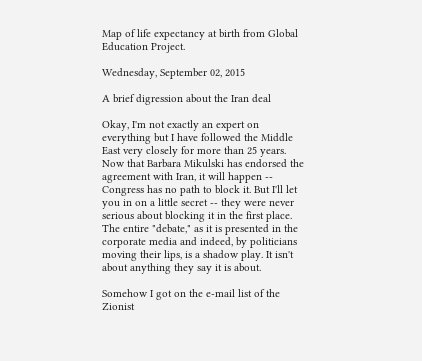Map of life expectancy at birth from Global Education Project.

Wednesday, September 02, 2015

A brief digression about the Iran deal

Okay, I'm not exactly an expert on everything but I have followed the Middle East very closely for more than 25 years. Now that Barbara Mikulski has endorsed the agreement with Iran, it will happen -- Congress has no path to block it. But I'll let you in on a little secret -- they were never serious about blocking it in the first place. The entire "debate," as it is presented in the corporate media and indeed, by politicians moving their lips, is a shadow play. It isn't about anything they say it is about.

Somehow I got on the e-mail list of the Zionist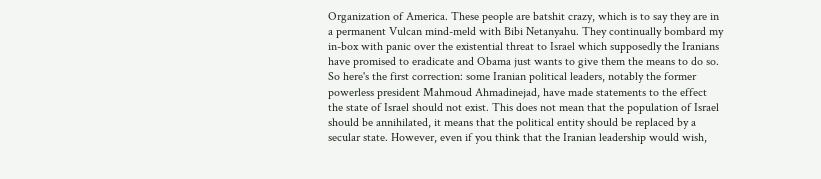Organization of America. These people are batshit crazy, which is to say they are in a permanent Vulcan mind-meld with Bibi Netanyahu. They continually bombard my in-box with panic over the existential threat to Israel which supposedly the Iranians have promised to eradicate and Obama just wants to give them the means to do so. So here's the first correction: some Iranian political leaders, notably the former powerless president Mahmoud Ahmadinejad, have made statements to the effect the state of Israel should not exist. This does not mean that the population of Israel should be annihilated, it means that the political entity should be replaced by a secular state. However, even if you think that the Iranian leadership would wish,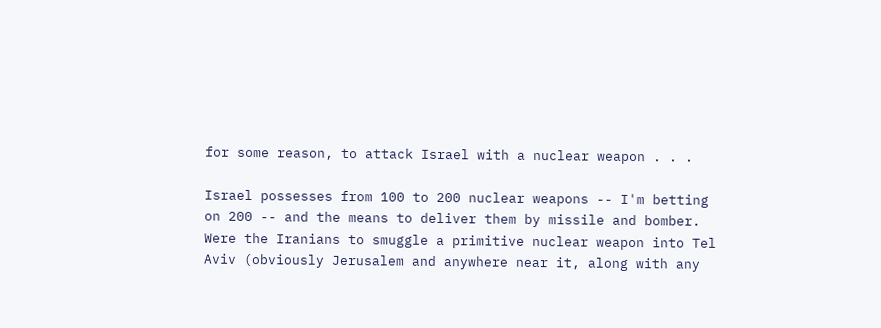for some reason, to attack Israel with a nuclear weapon . . .

Israel possesses from 100 to 200 nuclear weapons -- I'm betting on 200 -- and the means to deliver them by missile and bomber. Were the Iranians to smuggle a primitive nuclear weapon into Tel Aviv (obviously Jerusalem and anywhere near it, along with any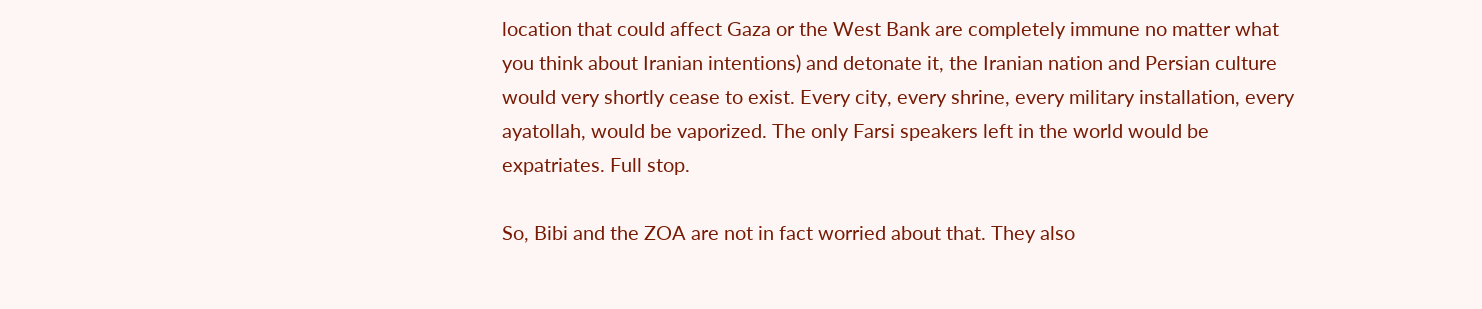location that could affect Gaza or the West Bank are completely immune no matter what you think about Iranian intentions) and detonate it, the Iranian nation and Persian culture would very shortly cease to exist. Every city, every shrine, every military installation, every ayatollah, would be vaporized. The only Farsi speakers left in the world would be expatriates. Full stop.

So, Bibi and the ZOA are not in fact worried about that. They also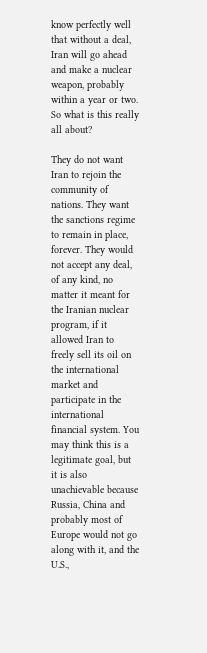know perfectly well that without a deal, Iran will go ahead and make a nuclear weapon, probably within a year or two. So what is this really all about?

They do not want Iran to rejoin the community of nations. They want the sanctions regime to remain in place, forever. They would not accept any deal, of any kind, no matter it meant for the Iranian nuclear program, if it allowed Iran to freely sell its oil on the international market and participate in the international financial system. You may think this is a legitimate goal, but it is also unachievable because Russia, China and probably most of Europe would not go along with it, and the U.S.,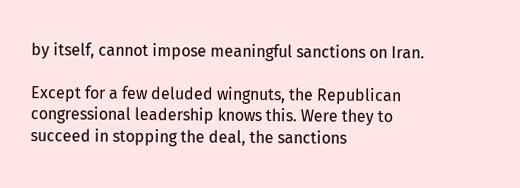by itself, cannot impose meaningful sanctions on Iran.

Except for a few deluded wingnuts, the Republican congressional leadership knows this. Were they to succeed in stopping the deal, the sanctions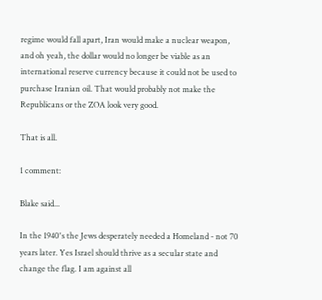regime would fall apart, Iran would make a nuclear weapon, and oh yeah, the dollar would no longer be viable as an international reserve currency because it could not be used to purchase Iranian oil. That would probably not make the Republicans or the ZOA look very good.

That is all.

1 comment:

Blake said...

In the 1940's the Jews desperately needed a Homeland - not 70 years later. Yes Israel should thrive as a secular state and change the flag. I am against all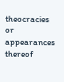theocracies or appearances thereof